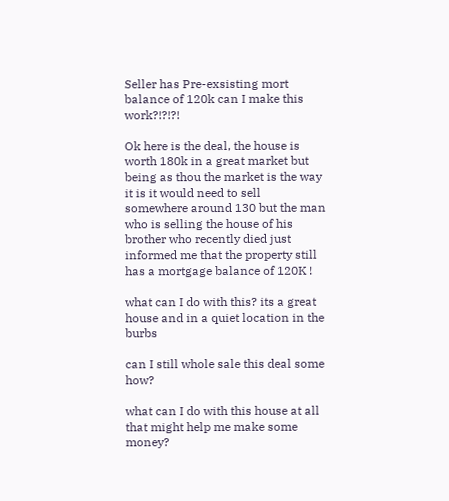Seller has Pre-exsisting mort balance of 120k can I make this work?!?!?!

Ok here is the deal, the house is worth 180k in a great market but being as thou the market is the way it is it would need to sell somewhere around 130 but the man who is selling the house of his brother who recently died just informed me that the property still has a mortgage balance of 120K !

what can I do with this? its a great house and in a quiet location in the burbs

can I still whole sale this deal some how?

what can I do with this house at all that might help me make some money?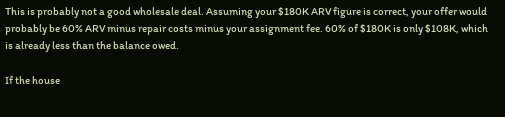This is probably not a good wholesale deal. Assuming your $180K ARV figure is correct, your offer would probably be 60% ARV minus repair costs minus your assignment fee. 60% of $180K is only $108K, which is already less than the balance owed.

If the house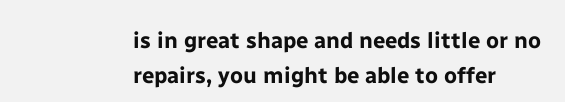is in great shape and needs little or no repairs, you might be able to offer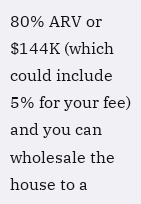80% ARV or $144K (which could include 5% for your fee) and you can wholesale the house to a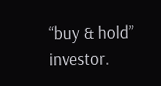“buy & hold” investor.